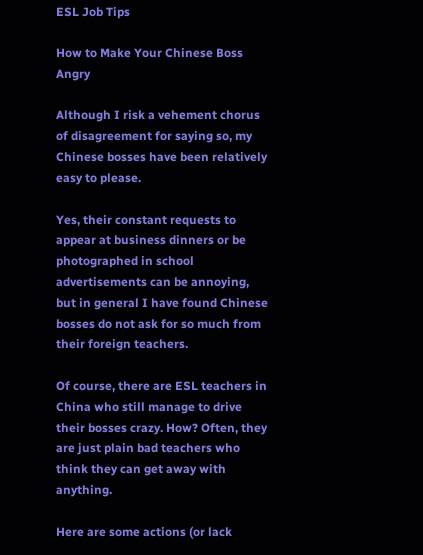ESL Job Tips

How to Make Your Chinese Boss Angry

Although I risk a vehement chorus of disagreement for saying so, my Chinese bosses have been relatively easy to please.

Yes, their constant requests to appear at business dinners or be photographed in school advertisements can be annoying, but in general I have found Chinese bosses do not ask for so much from their foreign teachers.

Of course, there are ESL teachers in China who still manage to drive their bosses crazy. How? Often, they are just plain bad teachers who think they can get away with anything.

Here are some actions (or lack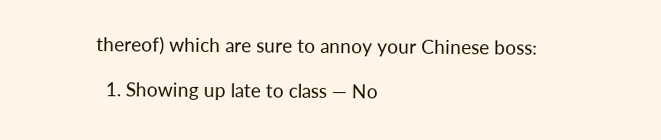thereof) which are sure to annoy your Chinese boss:

  1. Showing up late to class — No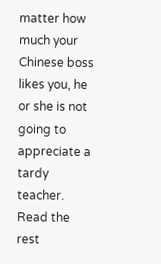matter how much your Chinese boss likes you, he or she is not going to appreciate a tardy teacher.
Read the rest